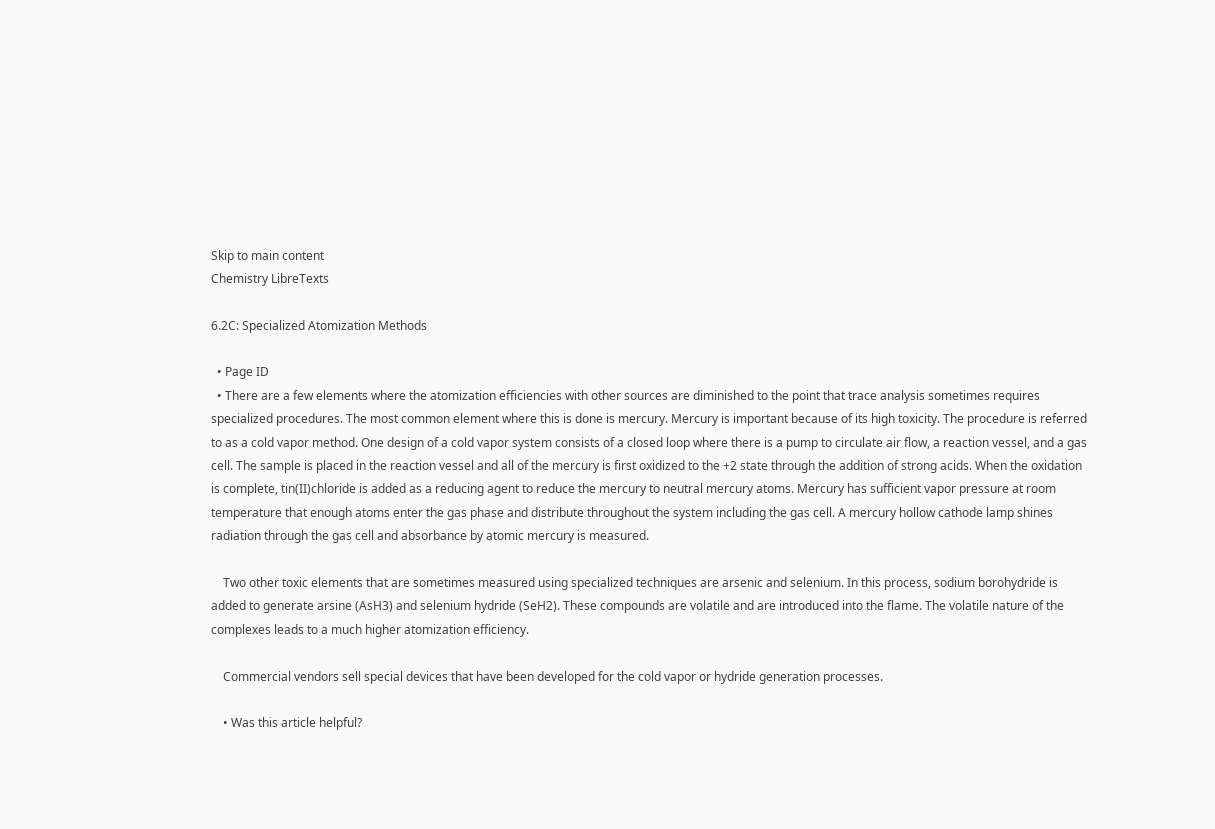Skip to main content
Chemistry LibreTexts

6.2C: Specialized Atomization Methods

  • Page ID
  • There are a few elements where the atomization efficiencies with other sources are diminished to the point that trace analysis sometimes requires specialized procedures. The most common element where this is done is mercury. Mercury is important because of its high toxicity. The procedure is referred to as a cold vapor method. One design of a cold vapor system consists of a closed loop where there is a pump to circulate air flow, a reaction vessel, and a gas cell. The sample is placed in the reaction vessel and all of the mercury is first oxidized to the +2 state through the addition of strong acids. When the oxidation is complete, tin(II)chloride is added as a reducing agent to reduce the mercury to neutral mercury atoms. Mercury has sufficient vapor pressure at room temperature that enough atoms enter the gas phase and distribute throughout the system including the gas cell. A mercury hollow cathode lamp shines radiation through the gas cell and absorbance by atomic mercury is measured.

    Two other toxic elements that are sometimes measured using specialized techniques are arsenic and selenium. In this process, sodium borohydride is added to generate arsine (AsH3) and selenium hydride (SeH2). These compounds are volatile and are introduced into the flame. The volatile nature of the complexes leads to a much higher atomization efficiency.

    Commercial vendors sell special devices that have been developed for the cold vapor or hydride generation processes.

    • Was this article helpful?